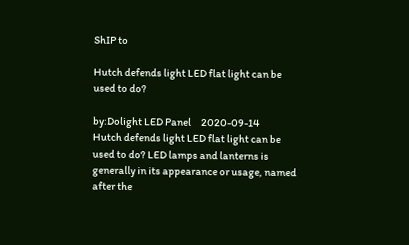ShIP to

Hutch defends light LED flat light can be used to do?

by:Dolight LED Panel     2020-09-14
Hutch defends light LED flat light can be used to do? LED lamps and lanterns is generally in its appearance or usage, named after the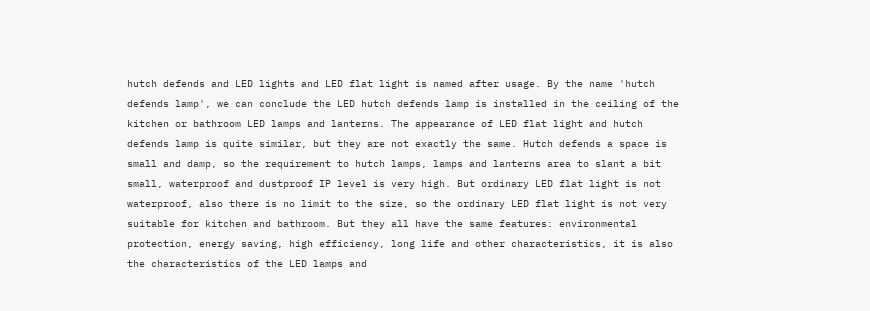hutch defends and LED lights and LED flat light is named after usage. By the name 'hutch defends lamp', we can conclude the LED hutch defends lamp is installed in the ceiling of the kitchen or bathroom LED lamps and lanterns. The appearance of LED flat light and hutch defends lamp is quite similar, but they are not exactly the same. Hutch defends a space is small and damp, so the requirement to hutch lamps, lamps and lanterns area to slant a bit small, waterproof and dustproof IP level is very high. But ordinary LED flat light is not waterproof, also there is no limit to the size, so the ordinary LED flat light is not very suitable for kitchen and bathroom. But they all have the same features: environmental protection, energy saving, high efficiency, long life and other characteristics, it is also the characteristics of the LED lamps and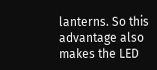lanterns. So this advantage also makes the LED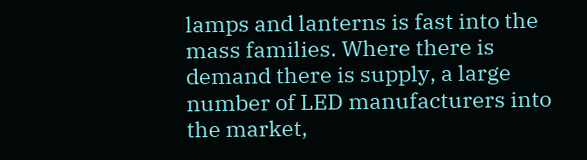lamps and lanterns is fast into the mass families. Where there is demand there is supply, a large number of LED manufacturers into the market,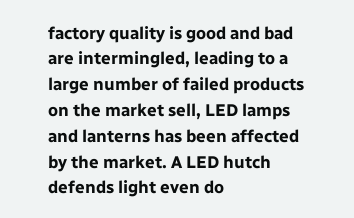factory quality is good and bad are intermingled, leading to a large number of failed products on the market sell, LED lamps and lanterns has been affected by the market. A LED hutch defends light even do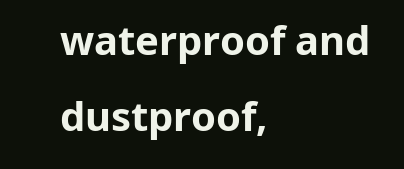waterproof and dustproof,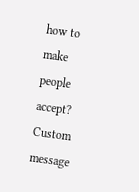how to make people accept?
Custom message